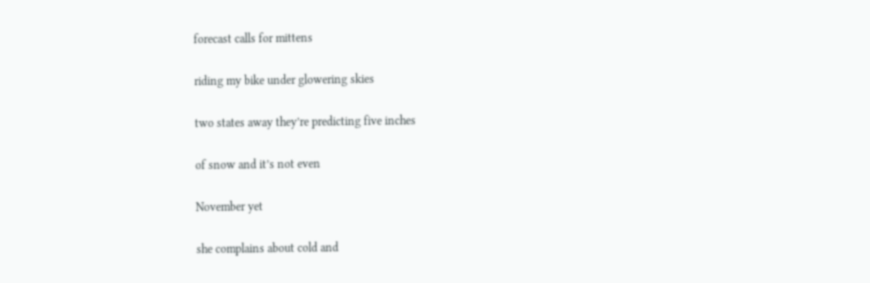forecast calls for mittens

riding my bike under glowering skies

two states away they’re predicting five inches

of snow and it’s not even

November yet

she complains about cold and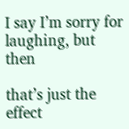I say I’m sorry for laughing, but then

that’s just the effect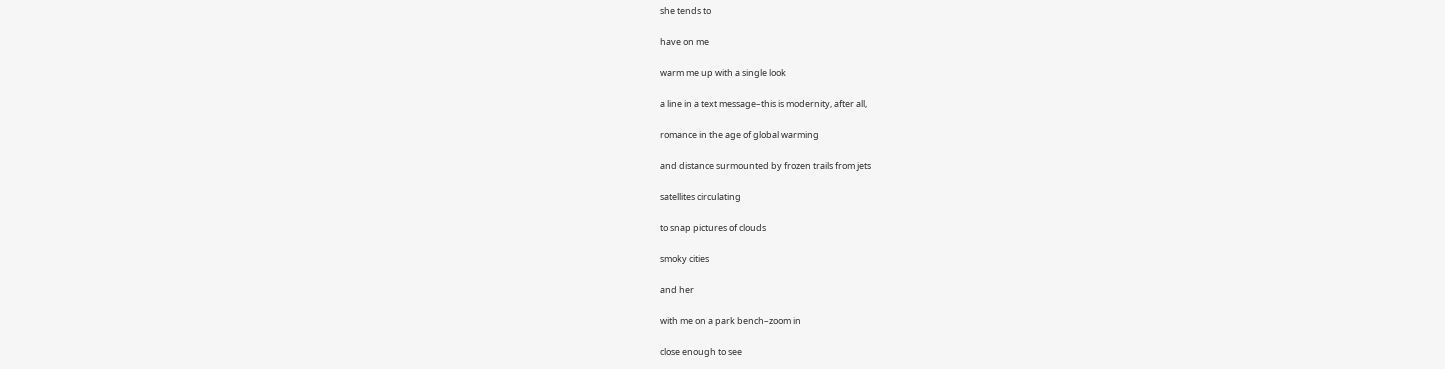she tends to

have on me

warm me up with a single look

a line in a text message–this is modernity, after all,

romance in the age of global warming

and distance surmounted by frozen trails from jets

satellites circulating

to snap pictures of clouds

smoky cities

and her

with me on a park bench–zoom in

close enough to see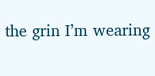the grin I’m wearing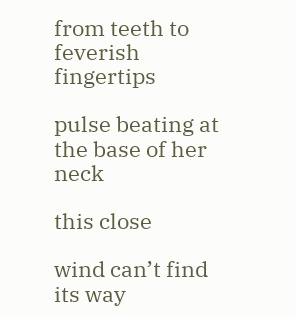from teeth to feverish fingertips

pulse beating at the base of her neck

this close

wind can’t find its way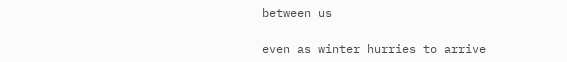between us

even as winter hurries to arrive